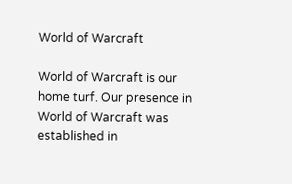World of Warcraft

World of Warcraft is our home turf. Our presence in World of Warcraft was established in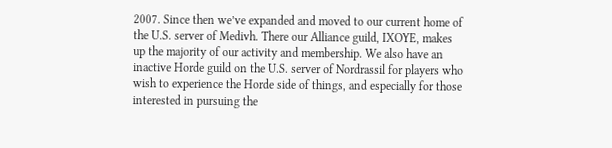2007. Since then we’ve expanded and moved to our current home of the U.S. server of Medivh. There our Alliance guild, IXOYE, makes up the majority of our activity and membership. We also have an inactive Horde guild on the U.S. server of Nordrassil for players who wish to experience the Horde side of things, and especially for those interested in pursuing the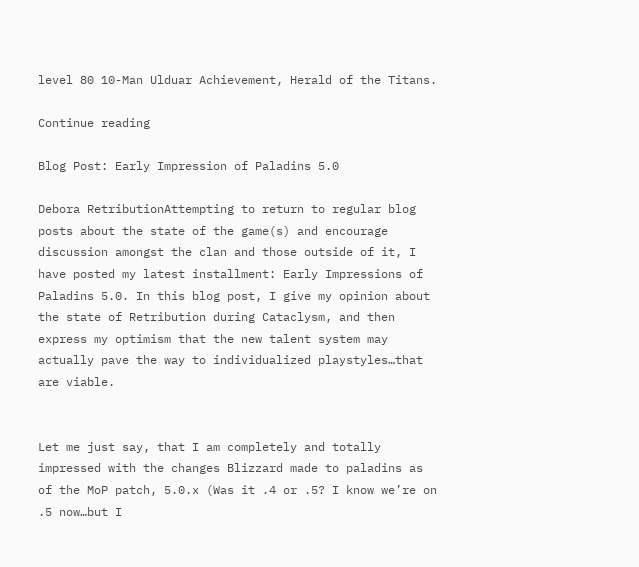level 80 10-Man Ulduar Achievement, Herald of the Titans.

Continue reading

Blog Post: Early Impression of Paladins 5.0

Debora RetributionAttempting to return to regular blog posts about the state of the game(s) and encourage discussion amongst the clan and those outside of it, I have posted my latest installment: Early Impressions of Paladins 5.0. In this blog post, I give my opinion about the state of Retribution during Cataclysm, and then express my optimism that the new talent system may actually pave the way to individualized playstyles…that are viable.


Let me just say, that I am completely and totally impressed with the changes Blizzard made to paladins as of the MoP patch, 5.0.x (Was it .4 or .5? I know we’re on .5 now…but I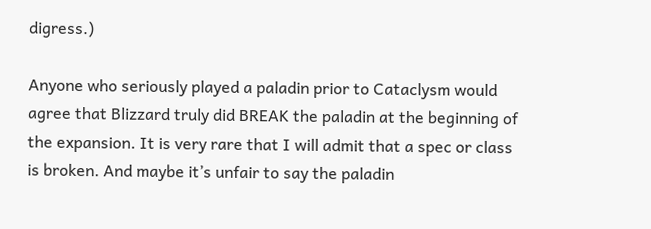digress.)

Anyone who seriously played a paladin prior to Cataclysm would agree that Blizzard truly did BREAK the paladin at the beginning of the expansion. It is very rare that I will admit that a spec or class is broken. And maybe it’s unfair to say the paladin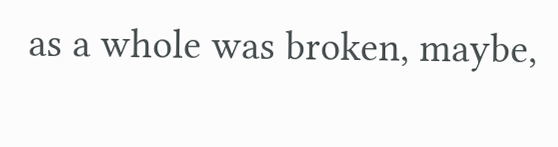as a whole was broken, maybe,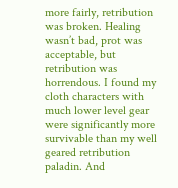more fairly, retribution was broken. Healing wasn’t bad, prot was acceptable, but retribution was horrendous. I found my cloth characters with much lower level gear were significantly more survivable than my well geared retribution paladin. And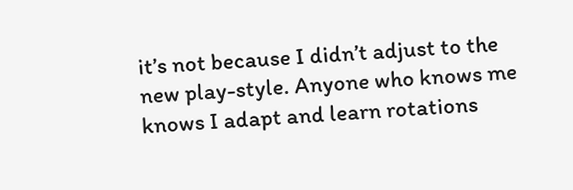it’s not because I didn’t adjust to the new play-style. Anyone who knows me knows I adapt and learn rotations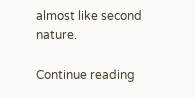almost like second nature.

Continue reading